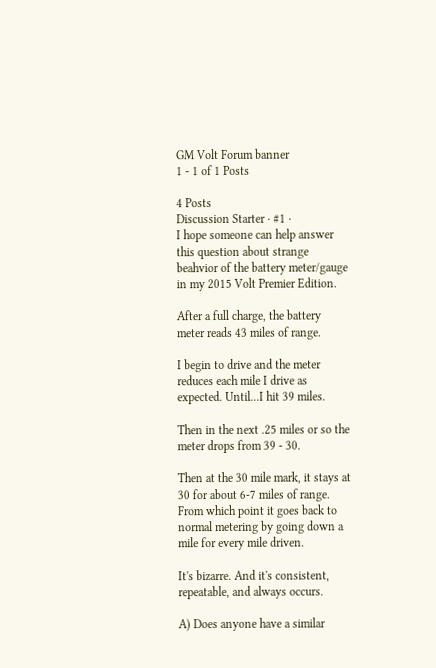GM Volt Forum banner
1 - 1 of 1 Posts

4 Posts
Discussion Starter · #1 ·
I hope someone can help answer this question about strange beahvior of the battery meter/gauge in my 2015 Volt Premier Edition.

After a full charge, the battery meter reads 43 miles of range.

I begin to drive and the meter reduces each mile I drive as expected. Until...I hit 39 miles.

Then in the next .25 miles or so the meter drops from 39 - 30.

Then at the 30 mile mark, it stays at 30 for about 6-7 miles of range. From which point it goes back to normal metering by going down a mile for every mile driven.

It's bizarre. And it's consistent, repeatable, and always occurs.

A) Does anyone have a similar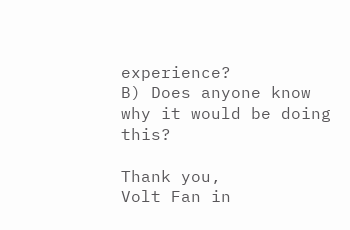experience?
B) Does anyone know why it would be doing this?

Thank you,
Volt Fan in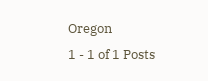Oregon
1 - 1 of 1 Posts